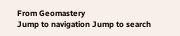From Geomastery
Jump to navigation Jump to search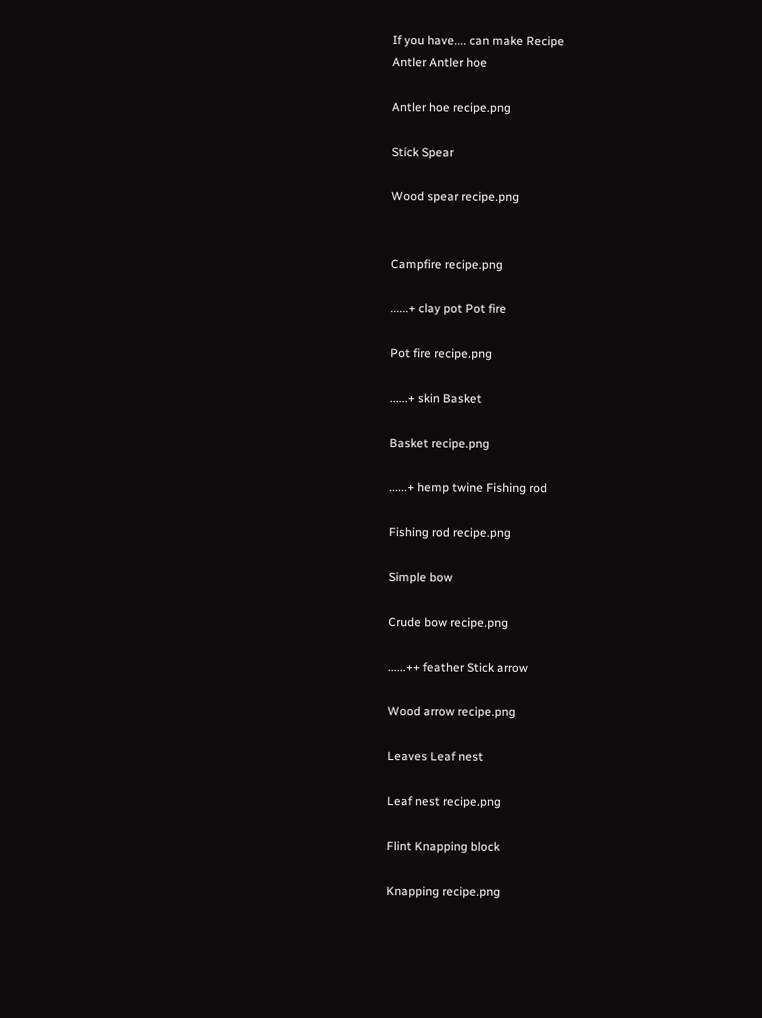If you have.... can make Recipe
Antler Antler hoe

Antler hoe recipe.png

Stick Spear

Wood spear recipe.png


Campfire recipe.png

......+ clay pot Pot fire

Pot fire recipe.png

......+ skin Basket

Basket recipe.png

......+ hemp twine Fishing rod

Fishing rod recipe.png

Simple bow

Crude bow recipe.png

......++ feather Stick arrow

Wood arrow recipe.png

Leaves Leaf nest

Leaf nest recipe.png

Flint Knapping block

Knapping recipe.png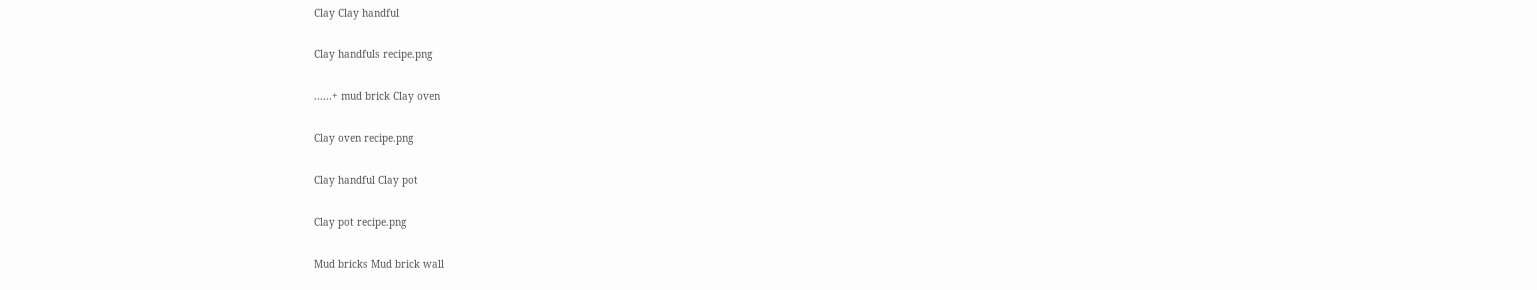Clay Clay handful

Clay handfuls recipe.png

......+ mud brick Clay oven

Clay oven recipe.png

Clay handful Clay pot

Clay pot recipe.png

Mud bricks Mud brick wall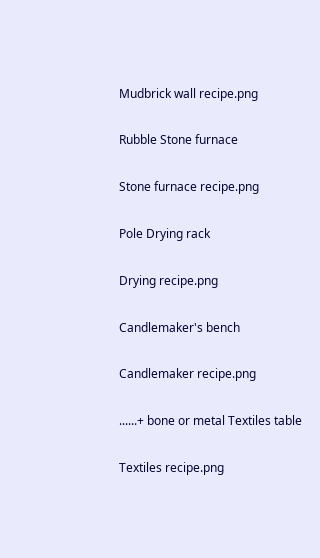Mudbrick wall recipe.png

Rubble Stone furnace

Stone furnace recipe.png

Pole Drying rack

Drying recipe.png

Candlemaker's bench

Candlemaker recipe.png

......+ bone or metal Textiles table

Textiles recipe.png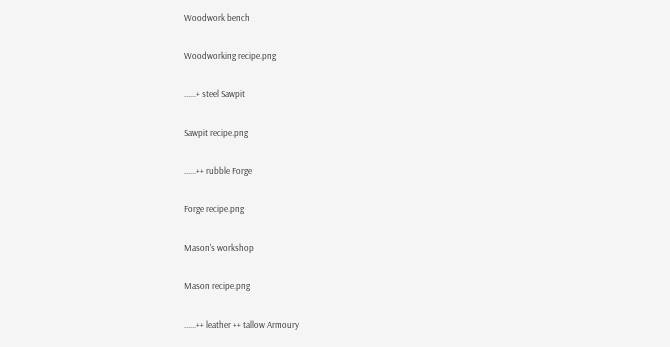Woodwork bench

Woodworking recipe.png

......+ steel Sawpit

Sawpit recipe.png

......++ rubble Forge

Forge recipe.png

Mason's workshop

Mason recipe.png

......++ leather ++ tallow Armoury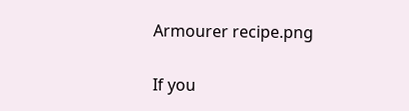Armourer recipe.png


If you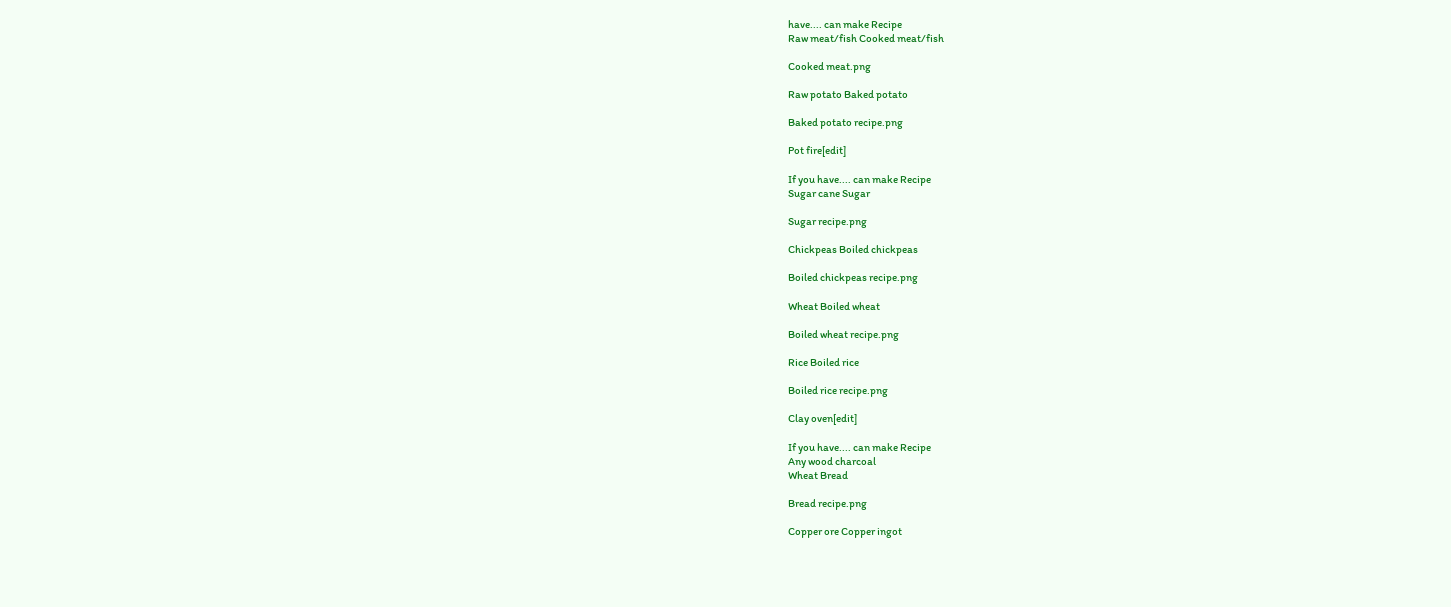have.... can make Recipe
Raw meat/fish Cooked meat/fish

Cooked meat.png

Raw potato Baked potato

Baked potato recipe.png

Pot fire[edit]

If you have.... can make Recipe
Sugar cane Sugar

Sugar recipe.png

Chickpeas Boiled chickpeas

Boiled chickpeas recipe.png

Wheat Boiled wheat

Boiled wheat recipe.png

Rice Boiled rice

Boiled rice recipe.png

Clay oven[edit]

If you have.... can make Recipe
Any wood charcoal
Wheat Bread

Bread recipe.png

Copper ore Copper ingot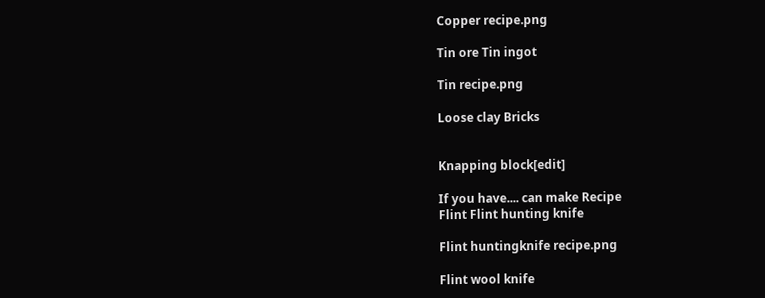Copper recipe.png

Tin ore Tin ingot

Tin recipe.png

Loose clay Bricks


Knapping block[edit]

If you have.... can make Recipe
Flint Flint hunting knife

Flint huntingknife recipe.png

Flint wool knife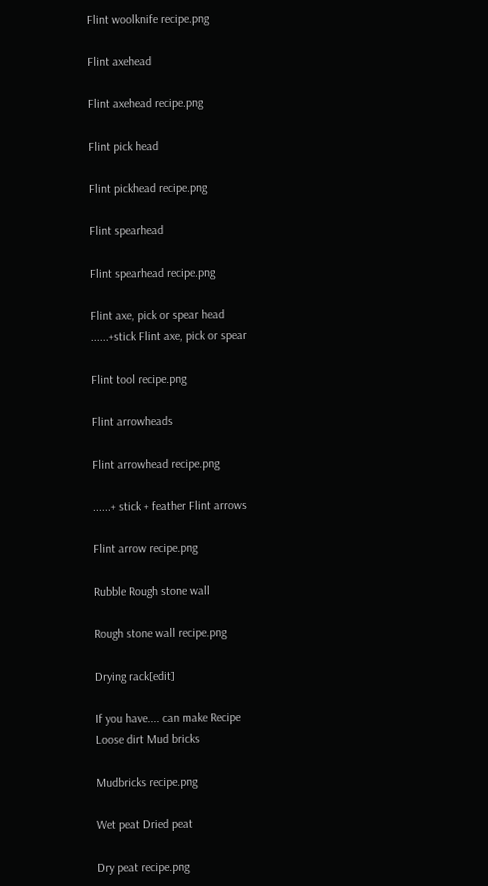Flint woolknife recipe.png

Flint axehead

Flint axehead recipe.png

Flint pick head

Flint pickhead recipe.png

Flint spearhead

Flint spearhead recipe.png

Flint axe, pick or spear head
......+stick Flint axe, pick or spear

Flint tool recipe.png

Flint arrowheads

Flint arrowhead recipe.png

......+ stick + feather Flint arrows

Flint arrow recipe.png

Rubble Rough stone wall

Rough stone wall recipe.png

Drying rack[edit]

If you have.... can make Recipe
Loose dirt Mud bricks

Mudbricks recipe.png

Wet peat Dried peat

Dry peat recipe.png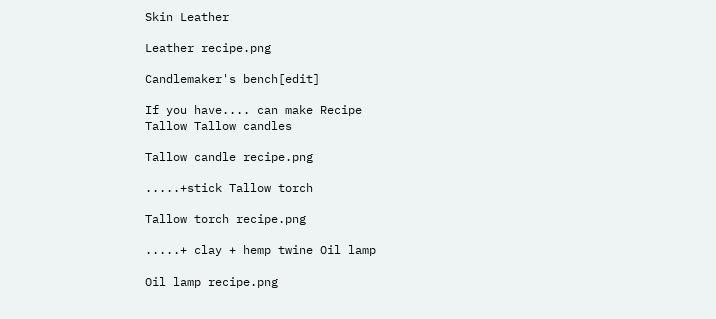Skin Leather

Leather recipe.png

Candlemaker's bench[edit]

If you have.... can make Recipe
Tallow Tallow candles

Tallow candle recipe.png

.....+stick Tallow torch

Tallow torch recipe.png

.....+ clay + hemp twine Oil lamp

Oil lamp recipe.png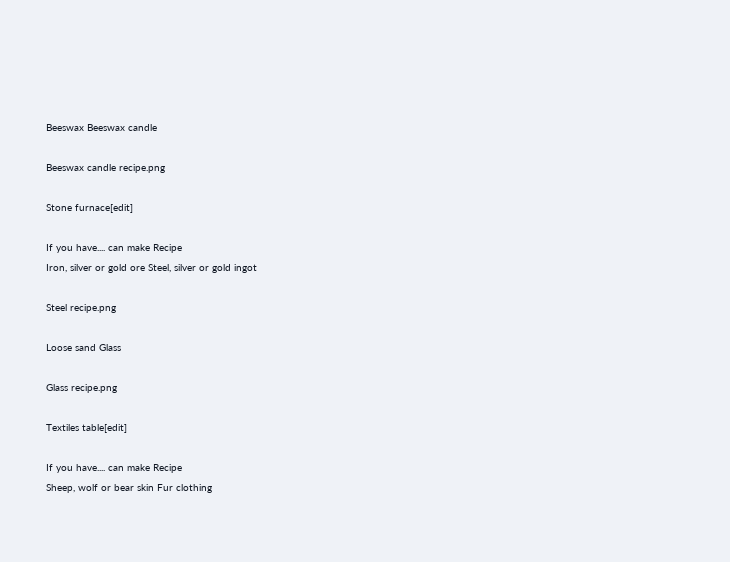Beeswax Beeswax candle

Beeswax candle recipe.png

Stone furnace[edit]

If you have.... can make Recipe
Iron, silver or gold ore Steel, silver or gold ingot

Steel recipe.png

Loose sand Glass

Glass recipe.png

Textiles table[edit]

If you have.... can make Recipe
Sheep, wolf or bear skin Fur clothing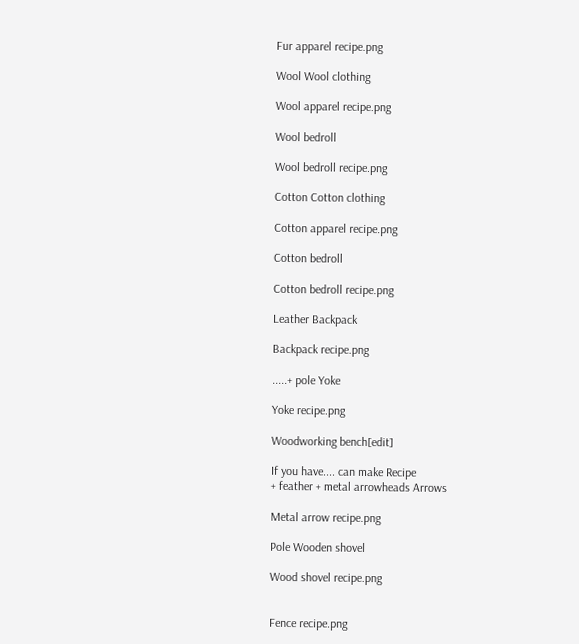Fur apparel recipe.png

Wool Wool clothing

Wool apparel recipe.png

Wool bedroll

Wool bedroll recipe.png

Cotton Cotton clothing

Cotton apparel recipe.png

Cotton bedroll

Cotton bedroll recipe.png

Leather Backpack

Backpack recipe.png

.....+ pole Yoke

Yoke recipe.png

Woodworking bench[edit]

If you have.... can make Recipe
+ feather + metal arrowheads Arrows

Metal arrow recipe.png

Pole Wooden shovel

Wood shovel recipe.png


Fence recipe.png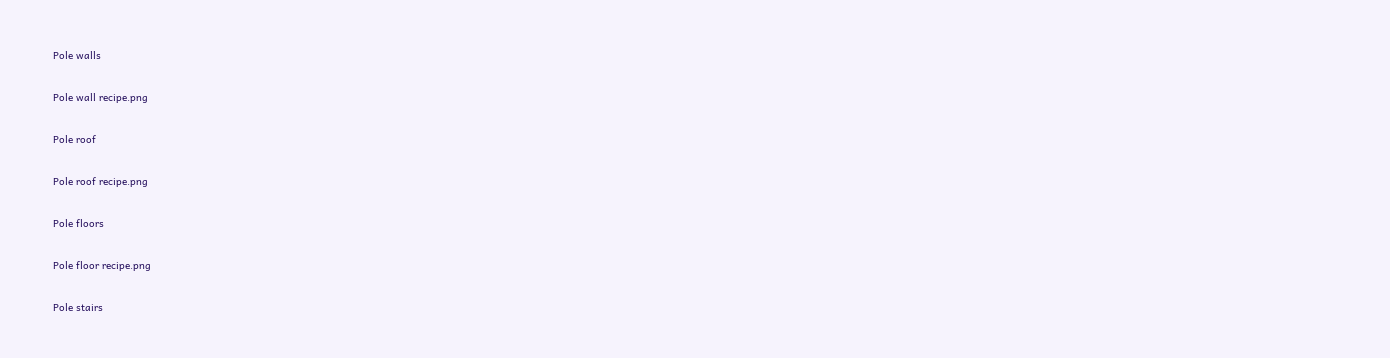Pole walls

Pole wall recipe.png

Pole roof

Pole roof recipe.png

Pole floors

Pole floor recipe.png

Pole stairs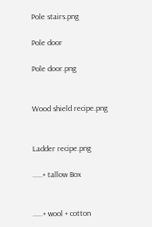Pole stairs.png

Pole door

Pole door.png


Wood shield recipe.png


Ladder recipe.png

.....+ tallow Box


.....+ wool + cotton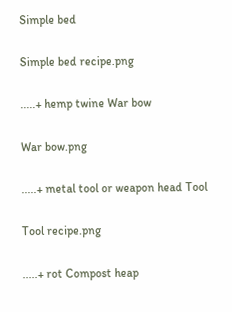Simple bed

Simple bed recipe.png

.....+ hemp twine War bow

War bow.png

.....+ metal tool or weapon head Tool

Tool recipe.png

.....+ rot Compost heap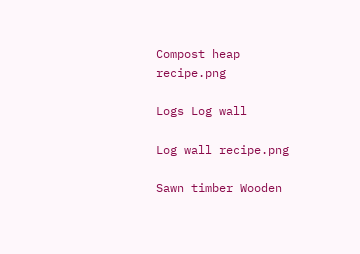Compost heap recipe.png

Logs Log wall

Log wall recipe.png

Sawn timber Wooden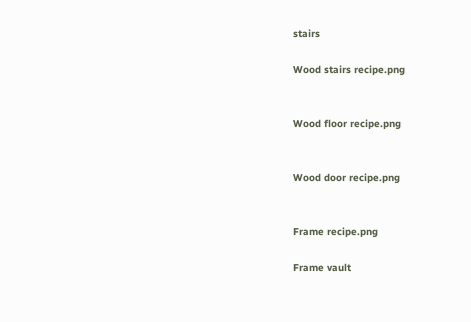stairs

Wood stairs recipe.png


Wood floor recipe.png


Wood door recipe.png


Frame recipe.png

Frame vault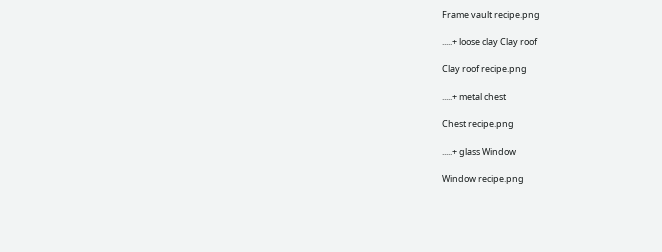Frame vault recipe.png

.....+ loose clay Clay roof

Clay roof recipe.png

.....+ metal chest

Chest recipe.png

.....+ glass Window

Window recipe.png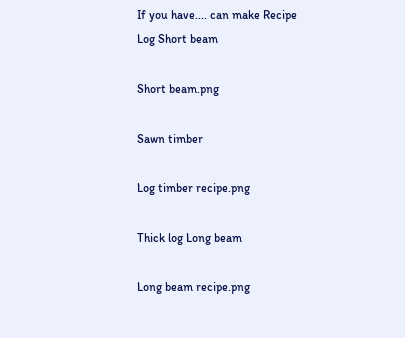If you have.... can make Recipe
Log Short beam

Short beam.png

Sawn timber

Log timber recipe.png

Thick log Long beam

Long beam recipe.png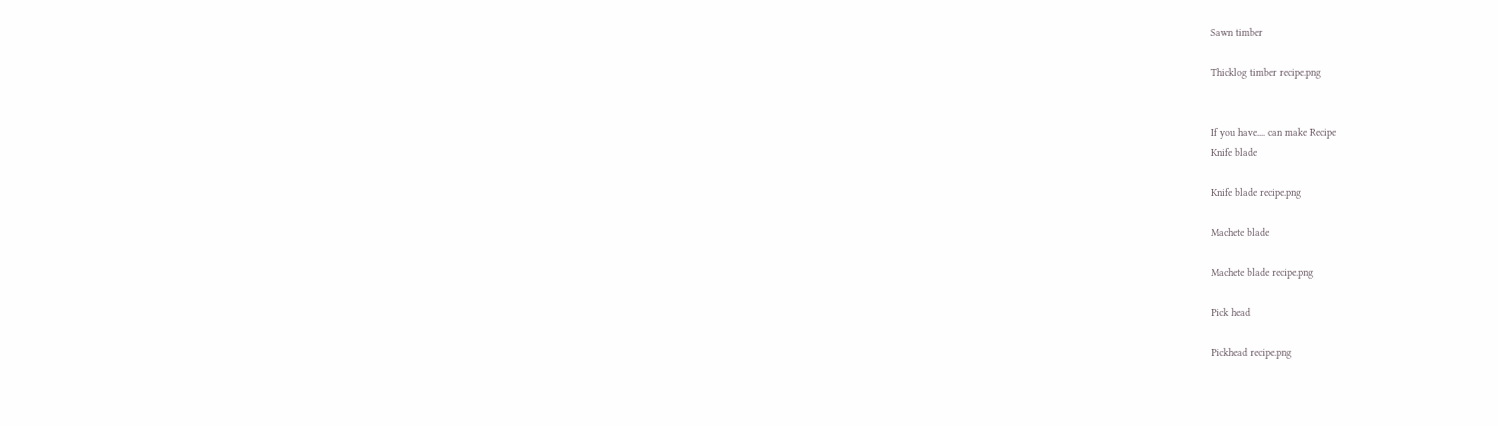Sawn timber

Thicklog timber recipe.png


If you have.... can make Recipe
Knife blade

Knife blade recipe.png

Machete blade

Machete blade recipe.png

Pick head

Pickhead recipe.png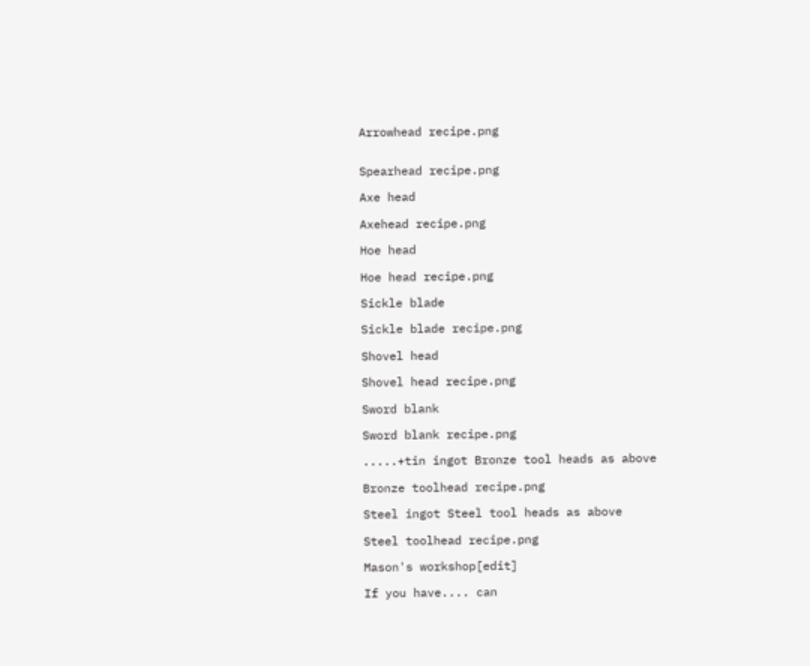Arrowhead recipe.png


Spearhead recipe.png

Axe head

Axehead recipe.png

Hoe head

Hoe head recipe.png

Sickle blade

Sickle blade recipe.png

Shovel head

Shovel head recipe.png

Sword blank

Sword blank recipe.png

.....+tin ingot Bronze tool heads as above

Bronze toolhead recipe.png

Steel ingot Steel tool heads as above

Steel toolhead recipe.png

Mason's workshop[edit]

If you have.... can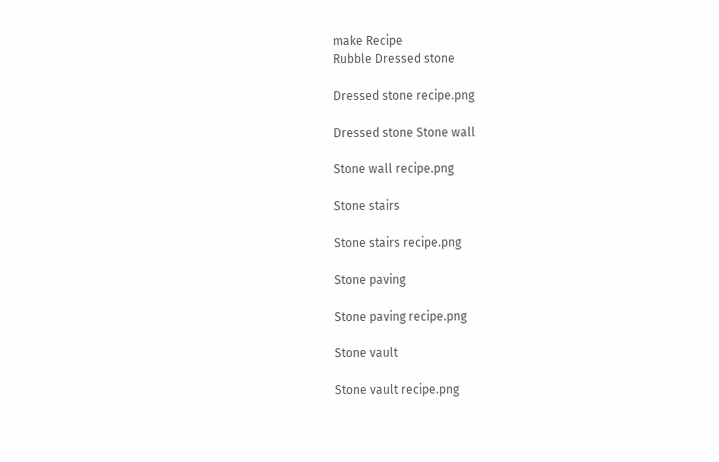make Recipe
Rubble Dressed stone

Dressed stone recipe.png

Dressed stone Stone wall

Stone wall recipe.png

Stone stairs

Stone stairs recipe.png

Stone paving

Stone paving recipe.png

Stone vault

Stone vault recipe.png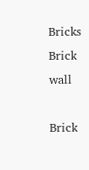Bricks Brick wall

Brick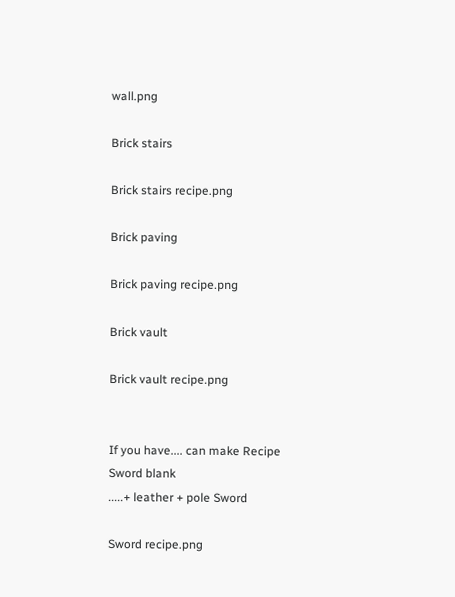wall.png

Brick stairs

Brick stairs recipe.png

Brick paving

Brick paving recipe.png

Brick vault

Brick vault recipe.png


If you have.... can make Recipe
Sword blank
.....+ leather + pole Sword

Sword recipe.png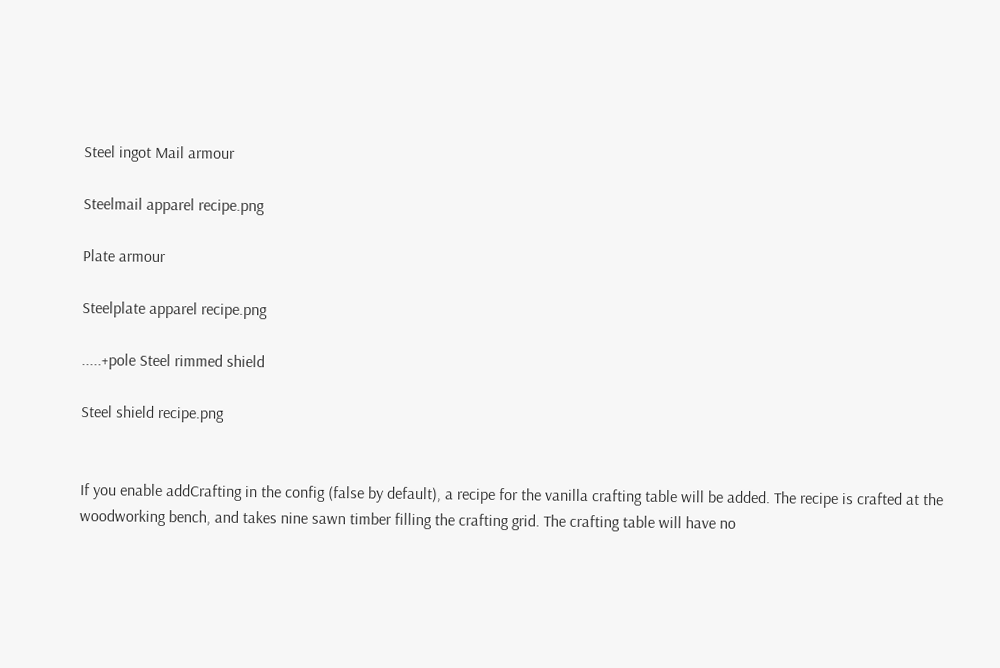Steel ingot Mail armour

Steelmail apparel recipe.png

Plate armour

Steelplate apparel recipe.png

.....+pole Steel rimmed shield

Steel shield recipe.png


If you enable addCrafting in the config (false by default), a recipe for the vanilla crafting table will be added. The recipe is crafted at the woodworking bench, and takes nine sawn timber filling the crafting grid. The crafting table will have no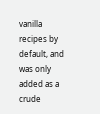vanilla recipes by default, and was only added as a crude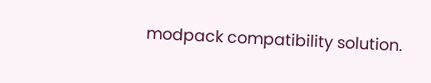modpack compatibility solution.